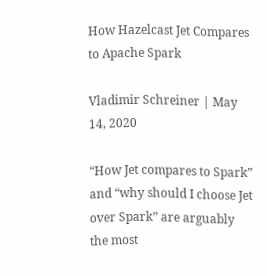How Hazelcast Jet Compares to Apache Spark

Vladimir Schreiner | May 14, 2020

“How Jet compares to Spark” and “why should I choose Jet over Spark” are arguably the most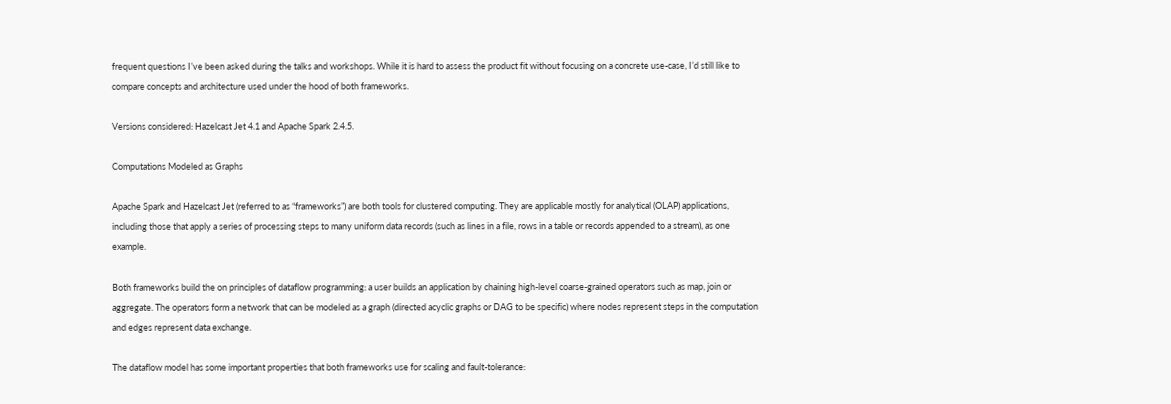frequent questions I’ve been asked during the talks and workshops. While it is hard to assess the product fit without focusing on a concrete use-case, I’d still like to compare concepts and architecture used under the hood of both frameworks.

Versions considered: Hazelcast Jet 4.1 and Apache Spark 2.4.5.

Computations Modeled as Graphs

Apache Spark and Hazelcast Jet (referred to as “frameworks”) are both tools for clustered computing. They are applicable mostly for analytical (OLAP) applications, including those that apply a series of processing steps to many uniform data records (such as lines in a file, rows in a table or records appended to a stream), as one example.

Both frameworks build the on principles of dataflow programming: a user builds an application by chaining high-level coarse-grained operators such as map, join or aggregate. The operators form a network that can be modeled as a graph (directed acyclic graphs or DAG to be specific) where nodes represent steps in the computation and edges represent data exchange.

The dataflow model has some important properties that both frameworks use for scaling and fault-tolerance: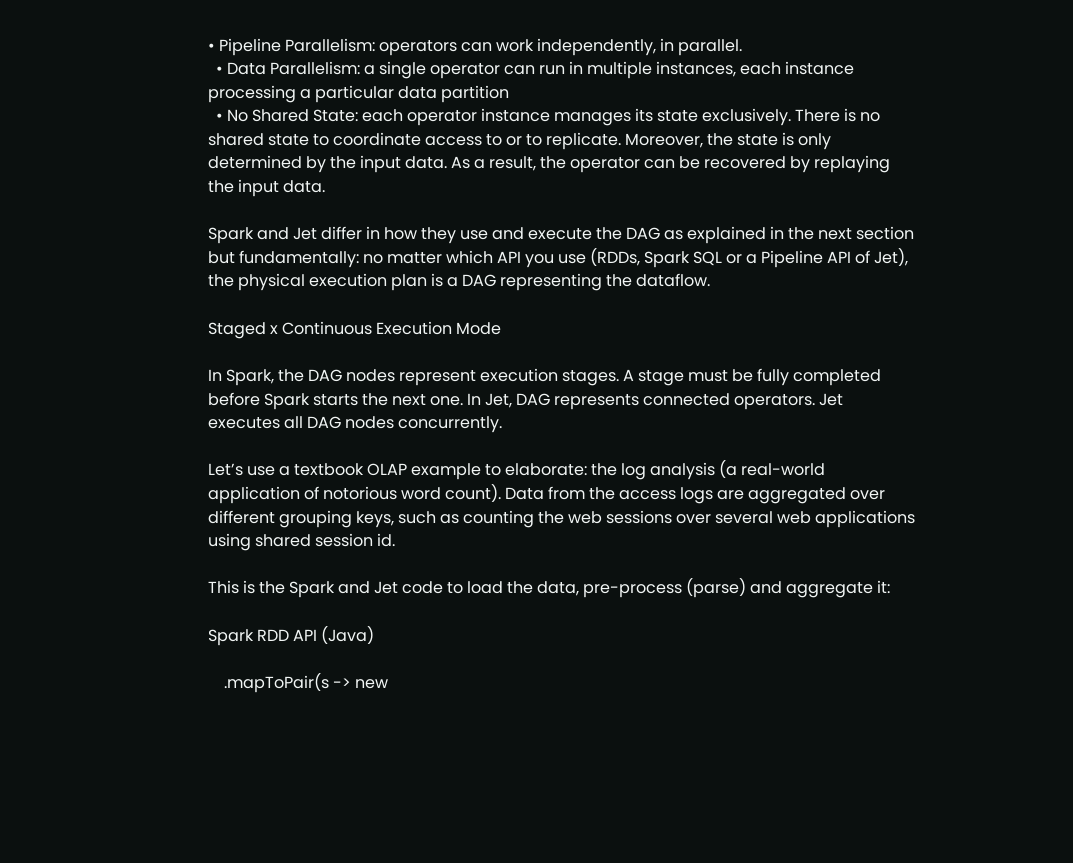• Pipeline Parallelism: operators can work independently, in parallel.
  • Data Parallelism: a single operator can run in multiple instances, each instance processing a particular data partition
  • No Shared State: each operator instance manages its state exclusively. There is no shared state to coordinate access to or to replicate. Moreover, the state is only determined by the input data. As a result, the operator can be recovered by replaying the input data.

Spark and Jet differ in how they use and execute the DAG as explained in the next section but fundamentally: no matter which API you use (RDDs, Spark SQL or a Pipeline API of Jet), the physical execution plan is a DAG representing the dataflow.

Staged x Continuous Execution Mode

In Spark, the DAG nodes represent execution stages. A stage must be fully completed before Spark starts the next one. In Jet, DAG represents connected operators. Jet executes all DAG nodes concurrently.

Let’s use a textbook OLAP example to elaborate: the log analysis (a real-world application of notorious word count). Data from the access logs are aggregated over different grouping keys, such as counting the web sessions over several web applications using shared session id.

This is the Spark and Jet code to load the data, pre-process (parse) and aggregate it:

Spark RDD API (Java)

    .mapToPair(s -> new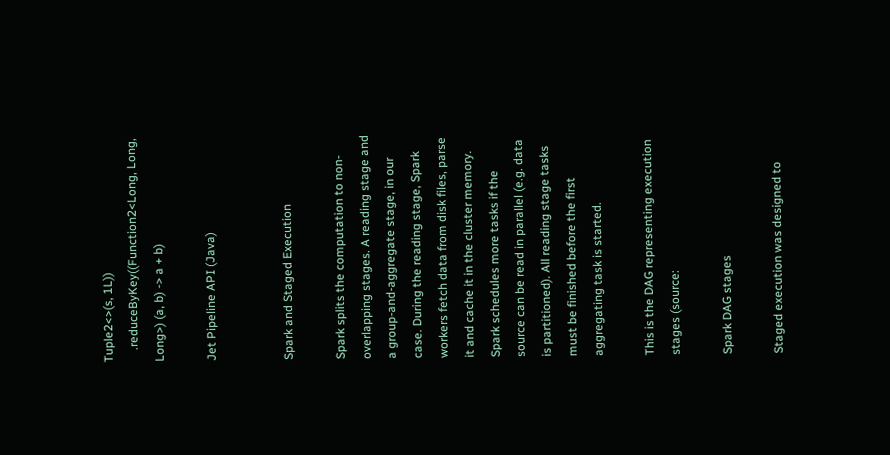Tuple2<>(s, 1L))
    .reduceByKey((Function2<Long, Long, Long>) (a, b) -> a + b)

Jet Pipeline API (Java)


Spark and Staged Execution

Spark splits the computation to non-overlapping stages. A reading stage and a group-and-aggregate stage, in our case. During the reading stage, Spark workers fetch data from disk files, parse it and cache it in the cluster memory. Spark schedules more tasks if the source can be read in parallel (e.g. data is partitioned). All reading stage tasks must be finished before the first aggregating task is started.

This is the DAG representing execution stages (source:

Spark DAG stages

Staged execution was designed to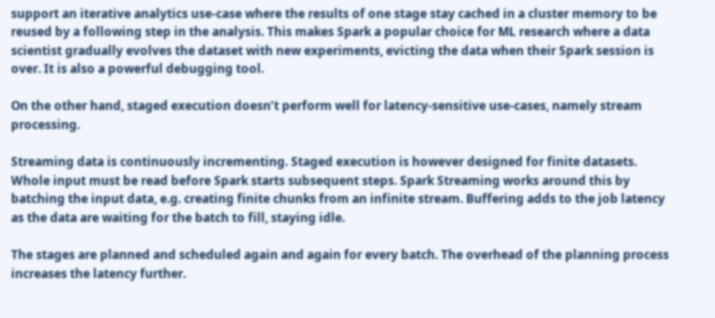support an iterative analytics use-case where the results of one stage stay cached in a cluster memory to be reused by a following step in the analysis. This makes Spark a popular choice for ML research where a data scientist gradually evolves the dataset with new experiments, evicting the data when their Spark session is over. It is also a powerful debugging tool.

On the other hand, staged execution doesn’t perform well for latency-sensitive use-cases, namely stream processing.

Streaming data is continuously incrementing. Staged execution is however designed for finite datasets. Whole input must be read before Spark starts subsequent steps. Spark Streaming works around this by batching the input data, e.g. creating finite chunks from an infinite stream. Buffering adds to the job latency as the data are waiting for the batch to fill, staying idle.

The stages are planned and scheduled again and again for every batch. The overhead of the planning process increases the latency further.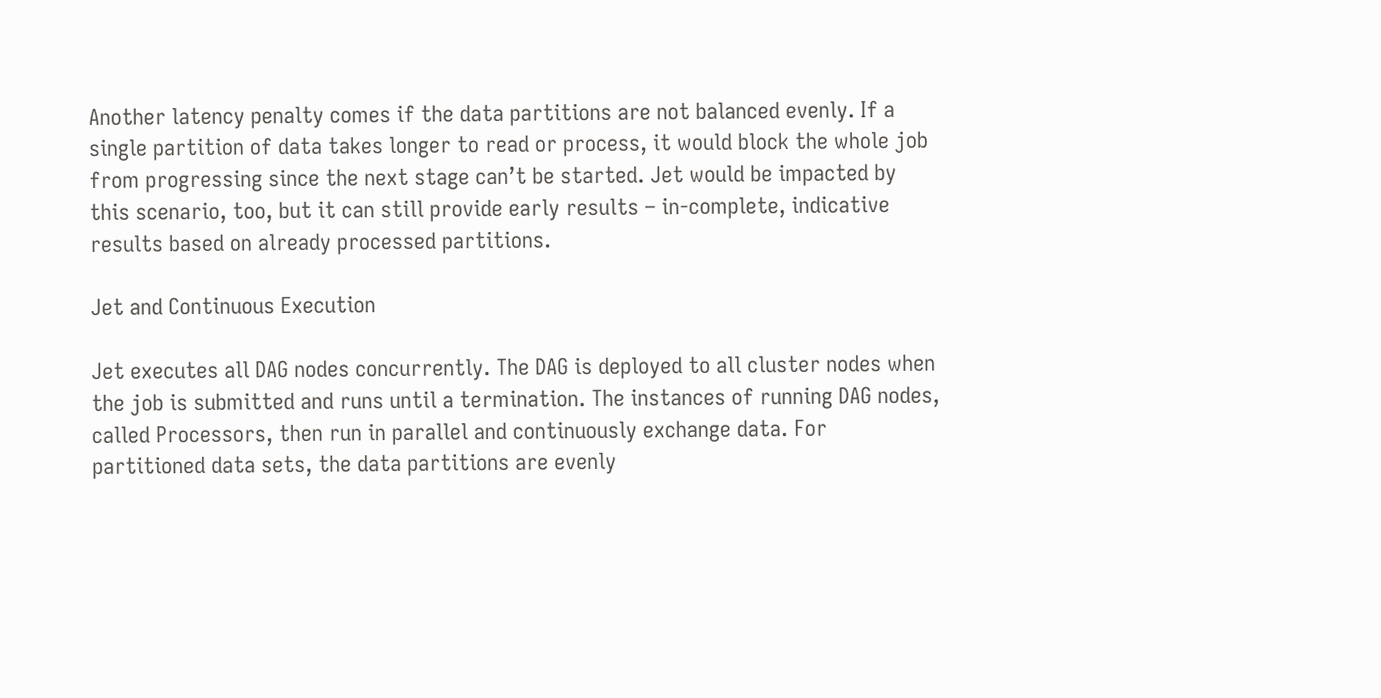Another latency penalty comes if the data partitions are not balanced evenly. If a single partition of data takes longer to read or process, it would block the whole job from progressing since the next stage can’t be started. Jet would be impacted by this scenario, too, but it can still provide early results – in-complete, indicative results based on already processed partitions.

Jet and Continuous Execution

Jet executes all DAG nodes concurrently. The DAG is deployed to all cluster nodes when the job is submitted and runs until a termination. The instances of running DAG nodes, called Processors, then run in parallel and continuously exchange data. For partitioned data sets, the data partitions are evenly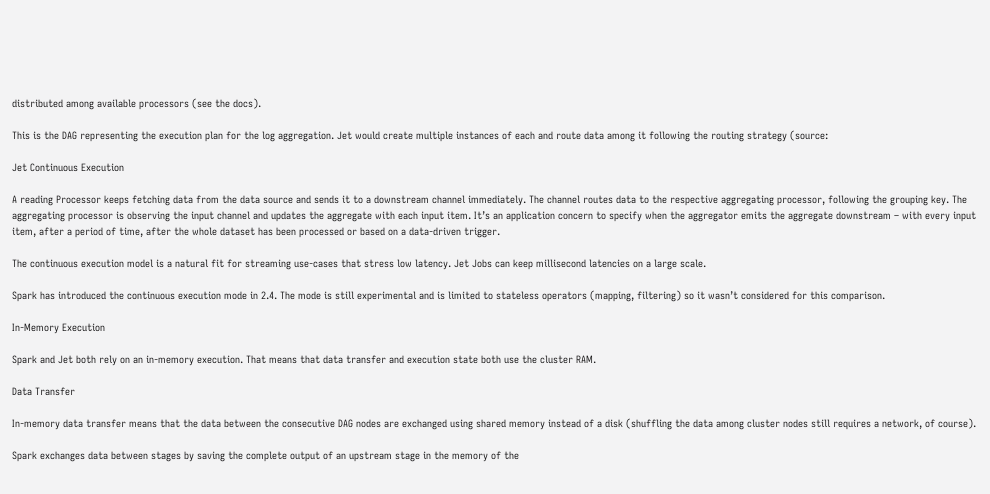distributed among available processors (see the docs).

This is the DAG representing the execution plan for the log aggregation. Jet would create multiple instances of each and route data among it following the routing strategy (source:

Jet Continuous Execution

A reading Processor keeps fetching data from the data source and sends it to a downstream channel immediately. The channel routes data to the respective aggregating processor, following the grouping key. The aggregating processor is observing the input channel and updates the aggregate with each input item. It’s an application concern to specify when the aggregator emits the aggregate downstream – with every input item, after a period of time, after the whole dataset has been processed or based on a data-driven trigger.

The continuous execution model is a natural fit for streaming use-cases that stress low latency. Jet Jobs can keep millisecond latencies on a large scale.

Spark has introduced the continuous execution mode in 2.4. The mode is still experimental and is limited to stateless operators (mapping, filtering) so it wasn’t considered for this comparison.

In-Memory Execution

Spark and Jet both rely on an in-memory execution. That means that data transfer and execution state both use the cluster RAM.

Data Transfer

In-memory data transfer means that the data between the consecutive DAG nodes are exchanged using shared memory instead of a disk (shuffling the data among cluster nodes still requires a network, of course).

Spark exchanges data between stages by saving the complete output of an upstream stage in the memory of the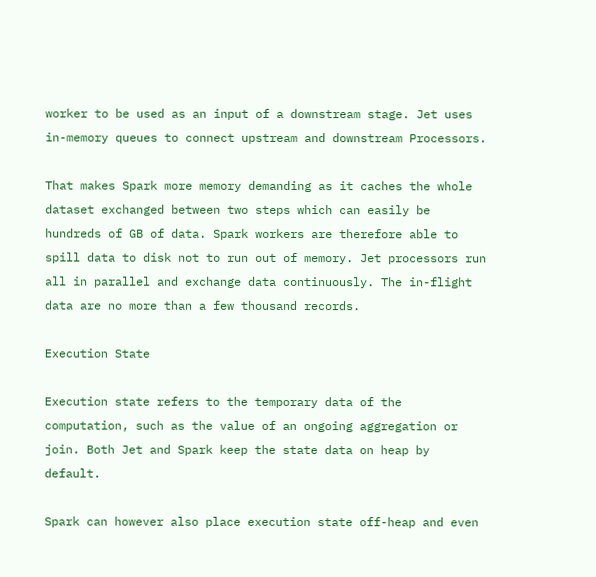worker to be used as an input of a downstream stage. Jet uses in-memory queues to connect upstream and downstream Processors.

That makes Spark more memory demanding as it caches the whole dataset exchanged between two steps which can easily be hundreds of GB of data. Spark workers are therefore able to spill data to disk not to run out of memory. Jet processors run all in parallel and exchange data continuously. The in-flight data are no more than a few thousand records.

Execution State

Execution state refers to the temporary data of the computation, such as the value of an ongoing aggregation or join. Both Jet and Spark keep the state data on heap by default.

Spark can however also place execution state off-heap and even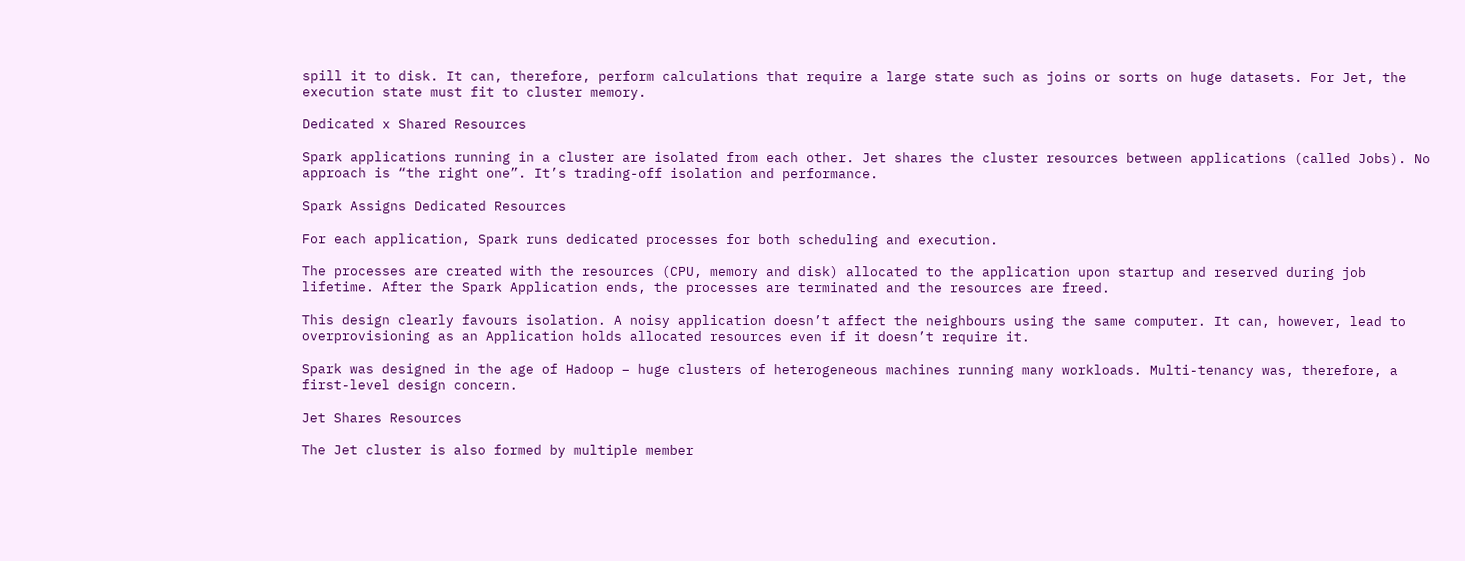spill it to disk. It can, therefore, perform calculations that require a large state such as joins or sorts on huge datasets. For Jet, the execution state must fit to cluster memory.

Dedicated x Shared Resources

Spark applications running in a cluster are isolated from each other. Jet shares the cluster resources between applications (called Jobs). No approach is “the right one”. It’s trading-off isolation and performance.

Spark Assigns Dedicated Resources

For each application, Spark runs dedicated processes for both scheduling and execution.

The processes are created with the resources (CPU, memory and disk) allocated to the application upon startup and reserved during job lifetime. After the Spark Application ends, the processes are terminated and the resources are freed.

This design clearly favours isolation. A noisy application doesn’t affect the neighbours using the same computer. It can, however, lead to overprovisioning as an Application holds allocated resources even if it doesn’t require it.

Spark was designed in the age of Hadoop – huge clusters of heterogeneous machines running many workloads. Multi-tenancy was, therefore, a first-level design concern.

Jet Shares Resources

The Jet cluster is also formed by multiple member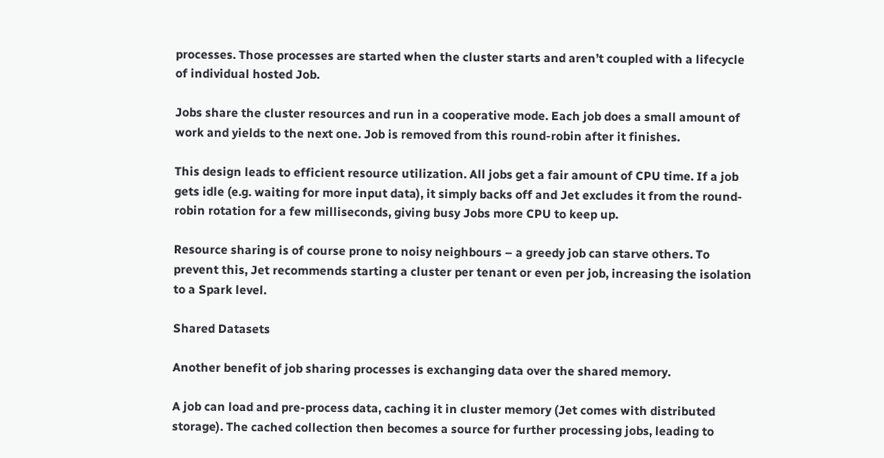processes. Those processes are started when the cluster starts and aren’t coupled with a lifecycle of individual hosted Job.

Jobs share the cluster resources and run in a cooperative mode. Each job does a small amount of work and yields to the next one. Job is removed from this round-robin after it finishes.

This design leads to efficient resource utilization. All jobs get a fair amount of CPU time. If a job gets idle (e.g. waiting for more input data), it simply backs off and Jet excludes it from the round-robin rotation for a few milliseconds, giving busy Jobs more CPU to keep up.

Resource sharing is of course prone to noisy neighbours – a greedy job can starve others. To prevent this, Jet recommends starting a cluster per tenant or even per job, increasing the isolation to a Spark level.

Shared Datasets

Another benefit of job sharing processes is exchanging data over the shared memory.

A job can load and pre-process data, caching it in cluster memory (Jet comes with distributed storage). The cached collection then becomes a source for further processing jobs, leading to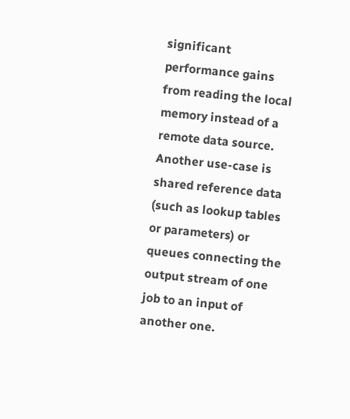significant performance gains from reading the local memory instead of a remote data source. Another use-case is shared reference data (such as lookup tables or parameters) or queues connecting the output stream of one job to an input of another one.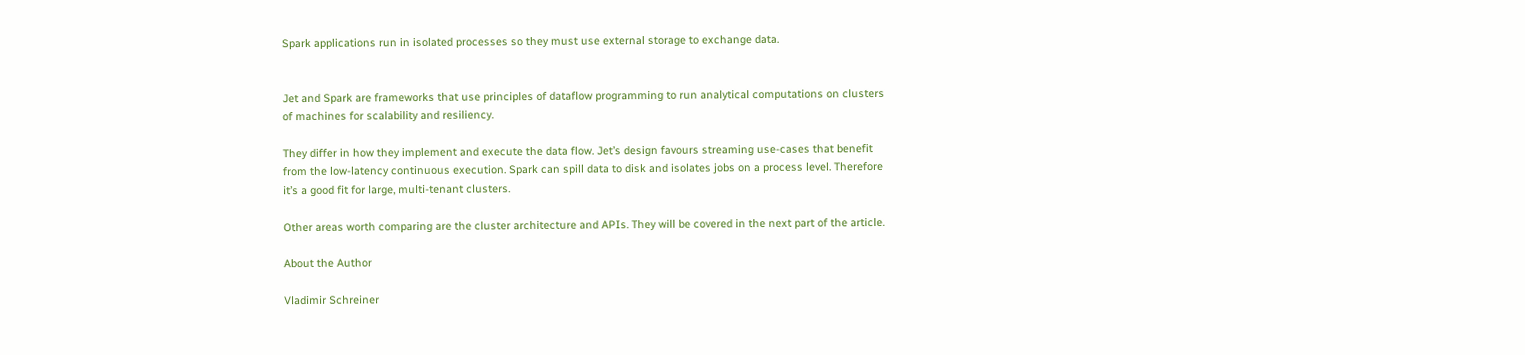Spark applications run in isolated processes so they must use external storage to exchange data.


Jet and Spark are frameworks that use principles of dataflow programming to run analytical computations on clusters of machines for scalability and resiliency.

They differ in how they implement and execute the data flow. Jet’s design favours streaming use-cases that benefit from the low-latency continuous execution. Spark can spill data to disk and isolates jobs on a process level. Therefore it’s a good fit for large, multi-tenant clusters.

Other areas worth comparing are the cluster architecture and APIs. They will be covered in the next part of the article.

About the Author

Vladimir Schreiner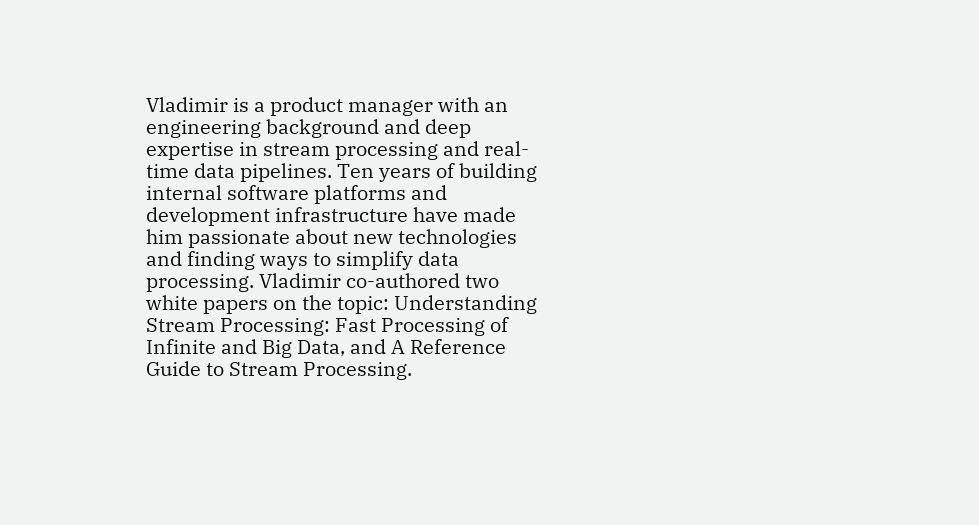Vladimir is a product manager with an engineering background and deep expertise in stream processing and real-time data pipelines. Ten years of building internal software platforms and development infrastructure have made him passionate about new technologies and finding ways to simplify data processing. Vladimir co-authored two white papers on the topic: Understanding Stream Processing: Fast Processing of Infinite and Big Data, and A Reference Guide to Stream Processing.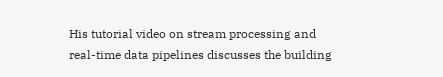His tutorial video on stream processing and real-time data pipelines discusses the building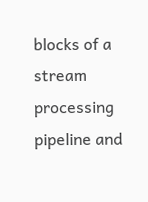blocks of a stream processing pipeline and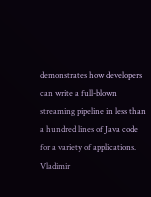demonstrates how developers can write a full-blown streaming pipeline in less than a hundred lines of Java code for a variety of applications. Vladimir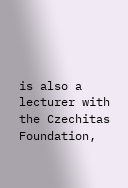is also a lecturer with the Czechitas Foundation,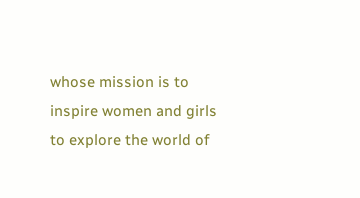whose mission is to inspire women and girls to explore the world of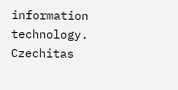information technology. Czechitas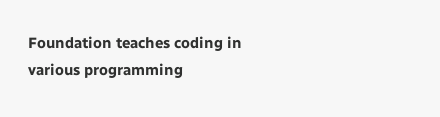Foundation teaches coding in various programming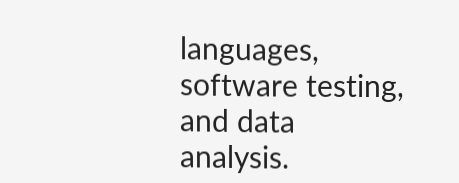languages, software testing, and data analysis.